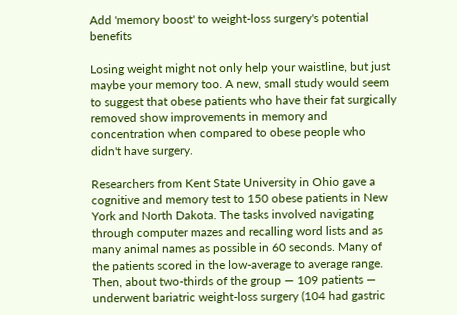Add 'memory boost' to weight-loss surgery's potential benefits

Losing weight might not only help your waistline, but just maybe your memory too. A new, small study would seem to suggest that obese patients who have their fat surgically removed show improvements in memory and concentration when compared to obese people who didn't have surgery.

Researchers from Kent State University in Ohio gave a cognitive and memory test to 150 obese patients in New York and North Dakota. The tasks involved navigating through computer mazes and recalling word lists and as many animal names as possible in 60 seconds. Many of the patients scored in the low-average to average range. Then, about two-thirds of the group — 109 patients — underwent bariatric weight-loss surgery (104 had gastric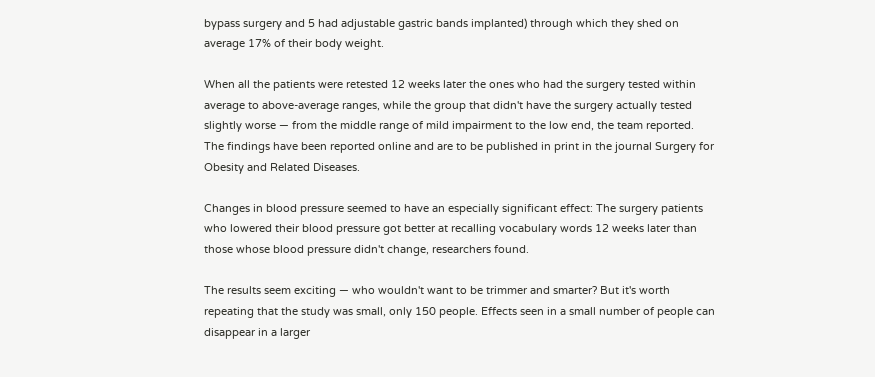bypass surgery and 5 had adjustable gastric bands implanted) through which they shed on average 17% of their body weight.

When all the patients were retested 12 weeks later the ones who had the surgery tested within average to above-average ranges, while the group that didn't have the surgery actually tested slightly worse — from the middle range of mild impairment to the low end, the team reported. The findings have been reported online and are to be published in print in the journal Surgery for Obesity and Related Diseases.

Changes in blood pressure seemed to have an especially significant effect: The surgery patients who lowered their blood pressure got better at recalling vocabulary words 12 weeks later than those whose blood pressure didn't change, researchers found.

The results seem exciting — who wouldn't want to be trimmer and smarter? But it's worth repeating that the study was small, only 150 people. Effects seen in a small number of people can disappear in a larger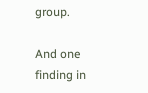group.

And one finding in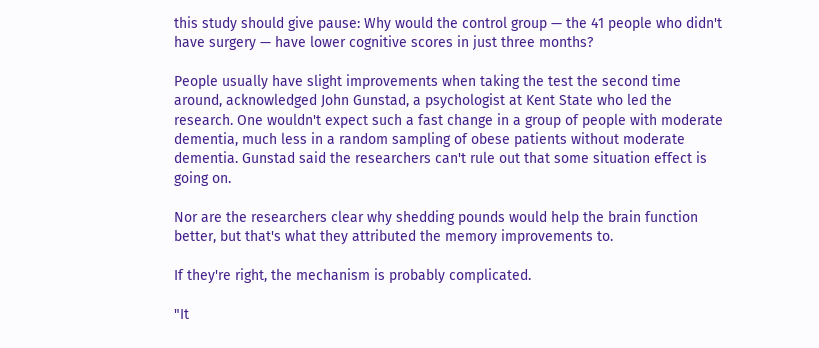this study should give pause: Why would the control group — the 41 people who didn't have surgery — have lower cognitive scores in just three months?

People usually have slight improvements when taking the test the second time around, acknowledged John Gunstad, a psychologist at Kent State who led the research. One wouldn't expect such a fast change in a group of people with moderate dementia, much less in a random sampling of obese patients without moderate dementia. Gunstad said the researchers can't rule out that some situation effect is going on.

Nor are the researchers clear why shedding pounds would help the brain function better, but that's what they attributed the memory improvements to.

If they're right, the mechanism is probably complicated.

"It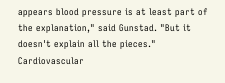appears blood pressure is at least part of the explanation," said Gunstad. "But it doesn't explain all the pieces." Cardiovascular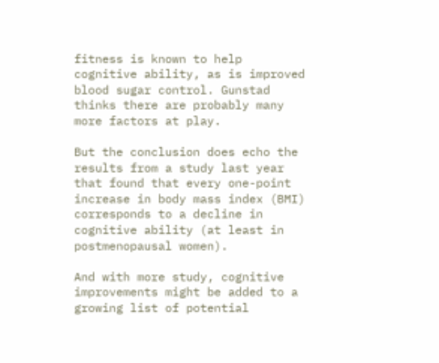fitness is known to help cognitive ability, as is improved blood sugar control. Gunstad thinks there are probably many more factors at play.

But the conclusion does echo the results from a study last year that found that every one-point increase in body mass index (BMI) corresponds to a decline in cognitive ability (at least in postmenopausal women).

And with more study, cognitive improvements might be added to a growing list of potential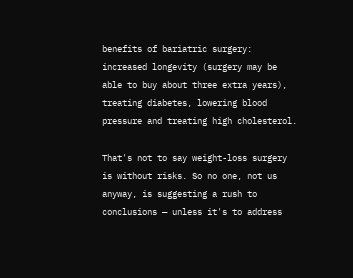benefits of bariatric surgery: increased longevity (surgery may be able to buy about three extra years), treating diabetes, lowering blood pressure and treating high cholesterol.

That's not to say weight-loss surgery is without risks. So no one, not us anyway, is suggesting a rush to conclusions — unless it's to address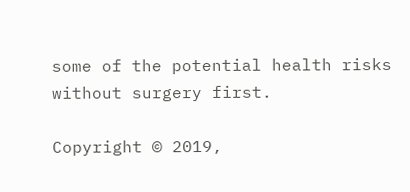some of the potential health risks without surgery first.

Copyright © 2019,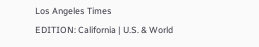Los Angeles Times
EDITION: California | U.S. & World